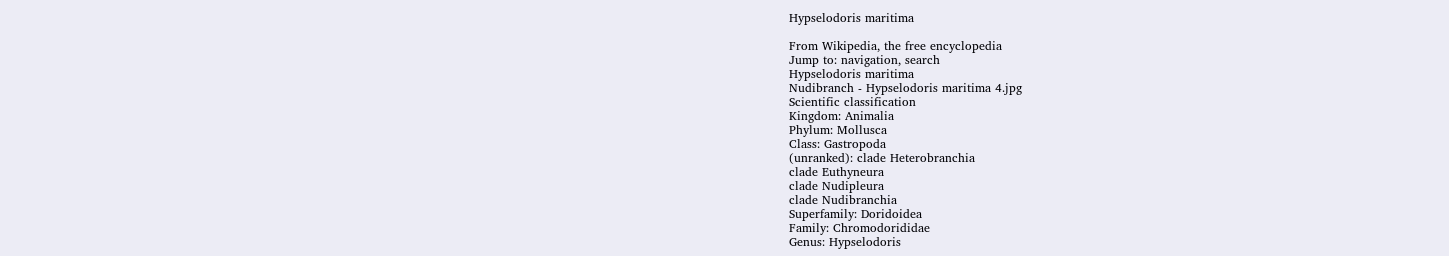Hypselodoris maritima

From Wikipedia, the free encyclopedia
Jump to: navigation, search
Hypselodoris maritima
Nudibranch - Hypselodoris maritima 4.jpg
Scientific classification
Kingdom: Animalia
Phylum: Mollusca
Class: Gastropoda
(unranked): clade Heterobranchia
clade Euthyneura
clade Nudipleura
clade Nudibranchia
Superfamily: Doridoidea
Family: Chromodorididae
Genus: Hypselodoris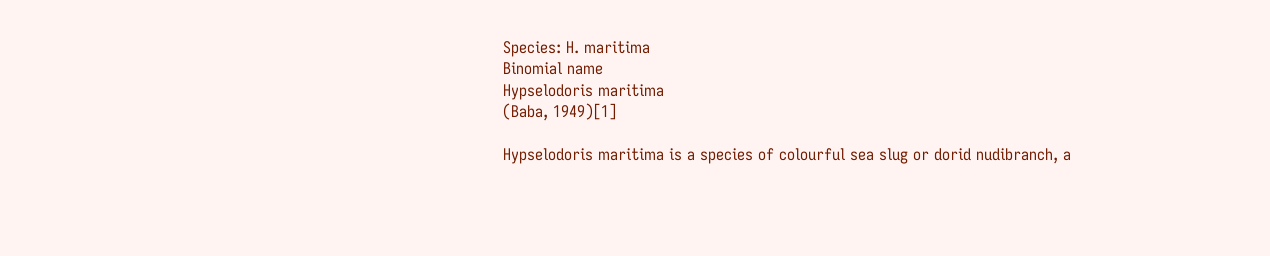Species: H. maritima
Binomial name
Hypselodoris maritima
(Baba, 1949)[1]

Hypselodoris maritima is a species of colourful sea slug or dorid nudibranch, a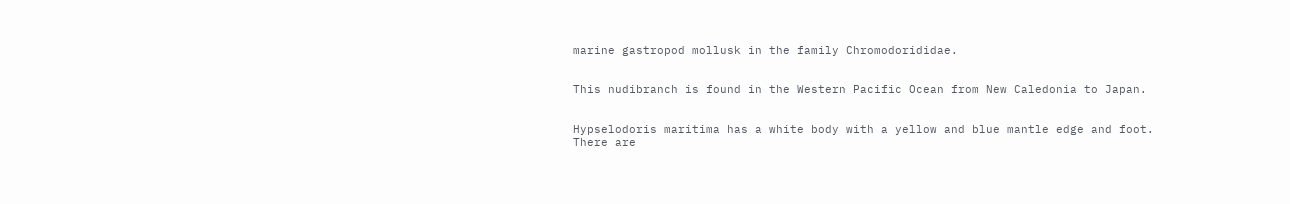marine gastropod mollusk in the family Chromodorididae.


This nudibranch is found in the Western Pacific Ocean from New Caledonia to Japan.


Hypselodoris maritima has a white body with a yellow and blue mantle edge and foot. There are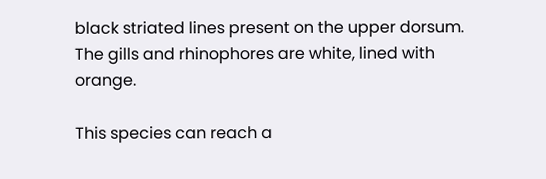black striated lines present on the upper dorsum. The gills and rhinophores are white, lined with orange.

This species can reach a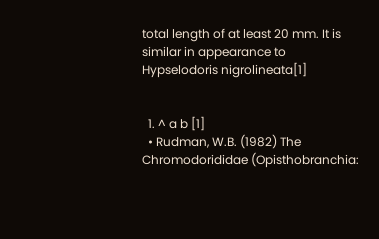total length of at least 20 mm. It is similar in appearance to Hypselodoris nigrolineata[1]


  1. ^ a b [1]
  • Rudman, W.B. (1982) The Chromodorididae (Opisthobranchia: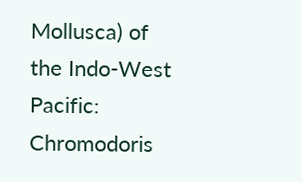Mollusca) of the Indo-West Pacific: Chromodoris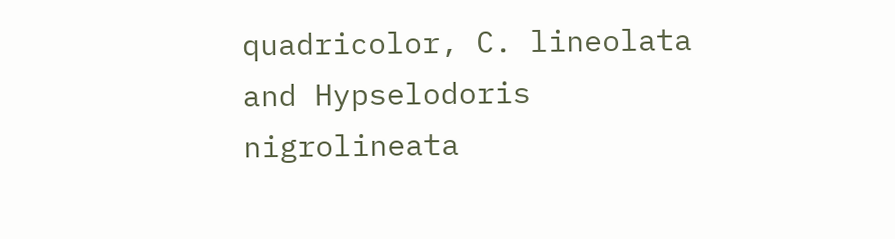quadricolor, C. lineolata and Hypselodoris nigrolineata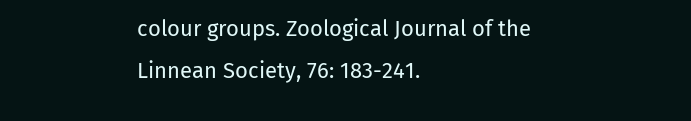colour groups. Zoological Journal of the Linnean Society, 76: 183-241.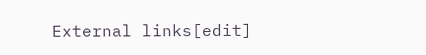External links[edit]